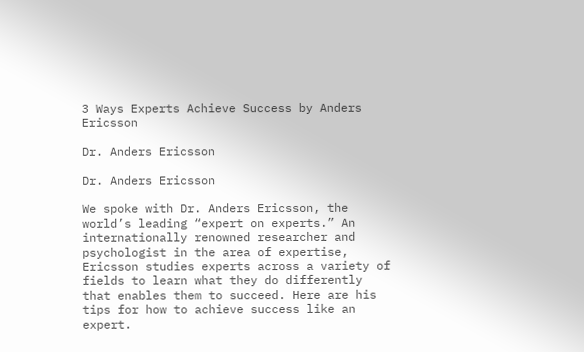3 Ways Experts Achieve Success by Anders Ericsson

Dr. Anders Ericsson

Dr. Anders Ericsson

We spoke with Dr. Anders Ericsson, the world’s leading “expert on experts.” An internationally renowned researcher and psychologist in the area of expertise, Ericsson studies experts across a variety of fields to learn what they do differently that enables them to succeed. Here are his tips for how to achieve success like an expert.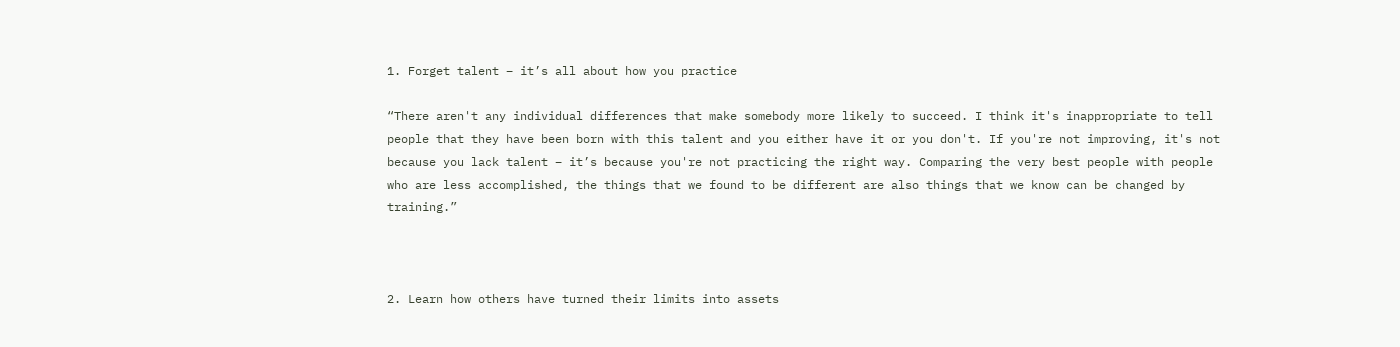1. Forget talent – it’s all about how you practice

“There aren't any individual differences that make somebody more likely to succeed. I think it's inappropriate to tell people that they have been born with this talent and you either have it or you don't. If you're not improving, it's not because you lack talent – it’s because you're not practicing the right way. Comparing the very best people with people who are less accomplished, the things that we found to be different are also things that we know can be changed by training.”



2. Learn how others have turned their limits into assets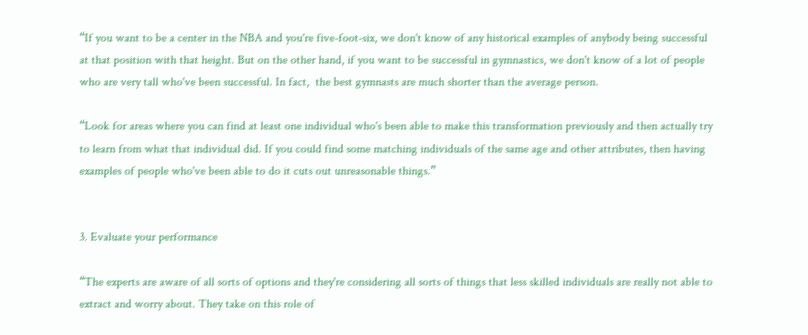“If you want to be a center in the NBA and you're five-foot-six, we don't know of any historical examples of anybody being successful at that position with that height. But on the other hand, if you want to be successful in gymnastics, we don't know of a lot of people who are very tall who've been successful. In fact,  the best gymnasts are much shorter than the average person.

“Look for areas where you can find at least one individual who's been able to make this transformation previously and then actually try to learn from what that individual did. If you could find some matching individuals of the same age and other attributes, then having examples of people who've been able to do it cuts out unreasonable things.”


3. Evaluate your performance

“The experts are aware of all sorts of options and they're considering all sorts of things that less skilled individuals are really not able to extract and worry about. They take on this role of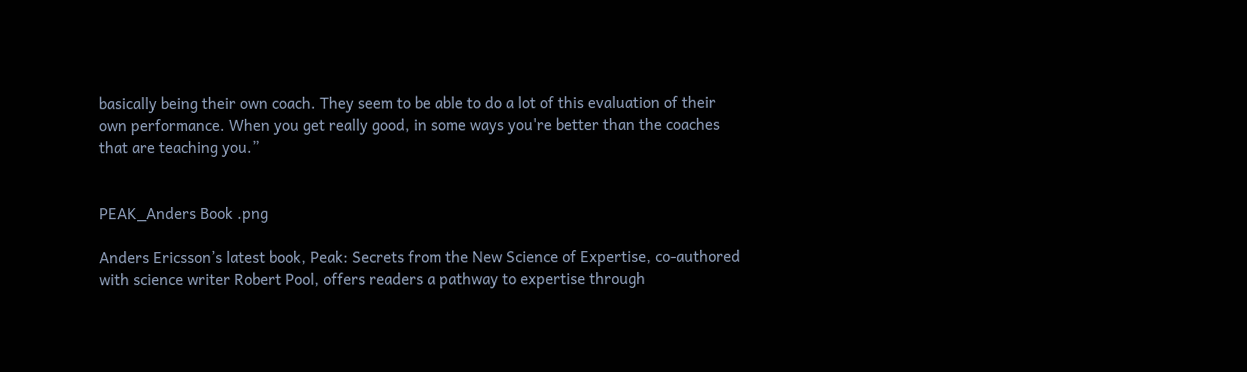basically being their own coach. They seem to be able to do a lot of this evaluation of their own performance. When you get really good, in some ways you're better than the coaches that are teaching you.”


PEAK_Anders Book .png

Anders Ericsson’s latest book, Peak: Secrets from the New Science of Expertise, co-authored with science writer Robert Pool, offers readers a pathway to expertise through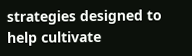strategies designed to help cultivate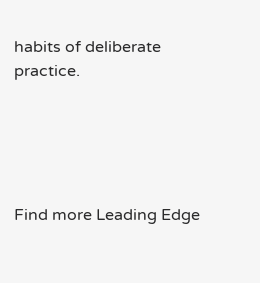habits of deliberate practice.





Find more Leading Edge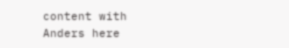content with Anders here